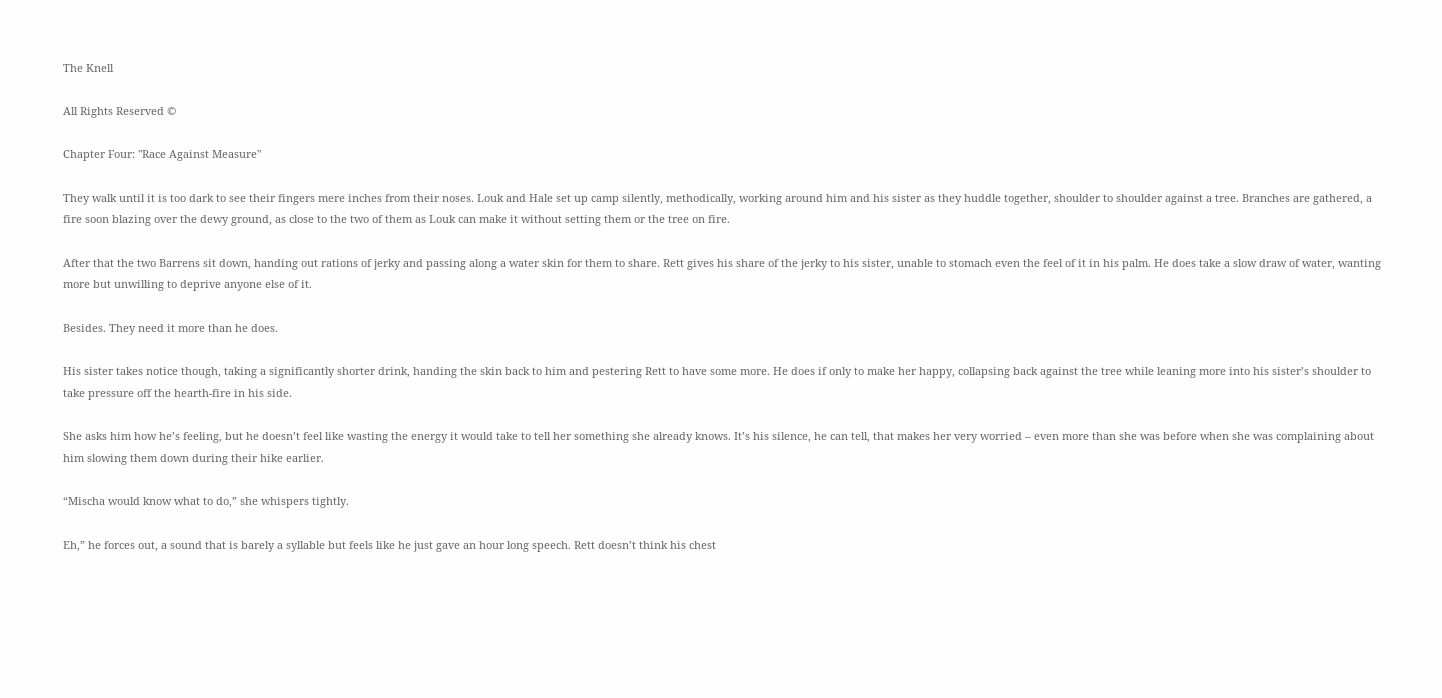The Knell

All Rights Reserved ©

Chapter Four: "Race Against Measure"

They walk until it is too dark to see their fingers mere inches from their noses. Louk and Hale set up camp silently, methodically, working around him and his sister as they huddle together, shoulder to shoulder against a tree. Branches are gathered, a fire soon blazing over the dewy ground, as close to the two of them as Louk can make it without setting them or the tree on fire.

After that the two Barrens sit down, handing out rations of jerky and passing along a water skin for them to share. Rett gives his share of the jerky to his sister, unable to stomach even the feel of it in his palm. He does take a slow draw of water, wanting more but unwilling to deprive anyone else of it.

Besides. They need it more than he does.

His sister takes notice though, taking a significantly shorter drink, handing the skin back to him and pestering Rett to have some more. He does if only to make her happy, collapsing back against the tree while leaning more into his sister’s shoulder to take pressure off the hearth-fire in his side.

She asks him how he’s feeling, but he doesn’t feel like wasting the energy it would take to tell her something she already knows. It’s his silence, he can tell, that makes her very worried – even more than she was before when she was complaining about him slowing them down during their hike earlier.

“Mischa would know what to do,” she whispers tightly.

Eh,” he forces out, a sound that is barely a syllable but feels like he just gave an hour long speech. Rett doesn’t think his chest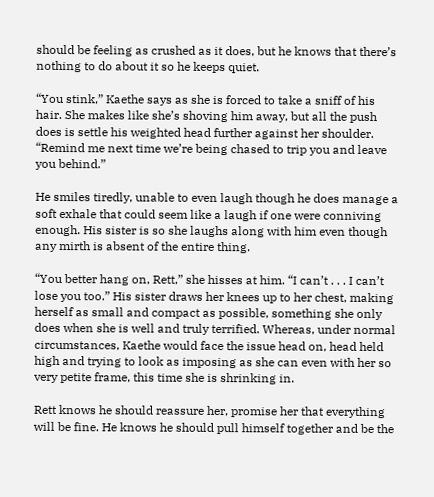should be feeling as crushed as it does, but he knows that there’s nothing to do about it so he keeps quiet.

“You stink,” Kaethe says as she is forced to take a sniff of his hair. She makes like she’s shoving him away, but all the push does is settle his weighted head further against her shoulder. “Remind me next time we’re being chased to trip you and leave you behind.”

He smiles tiredly, unable to even laugh though he does manage a soft exhale that could seem like a laugh if one were conniving enough. His sister is so she laughs along with him even though any mirth is absent of the entire thing.

“You better hang on, Rett,” she hisses at him. “I can’t . . . I can’t lose you too.” His sister draws her knees up to her chest, making herself as small and compact as possible, something she only does when she is well and truly terrified. Whereas, under normal circumstances, Kaethe would face the issue head on, head held high and trying to look as imposing as she can even with her so very petite frame, this time she is shrinking in.

Rett knows he should reassure her, promise her that everything will be fine. He knows he should pull himself together and be the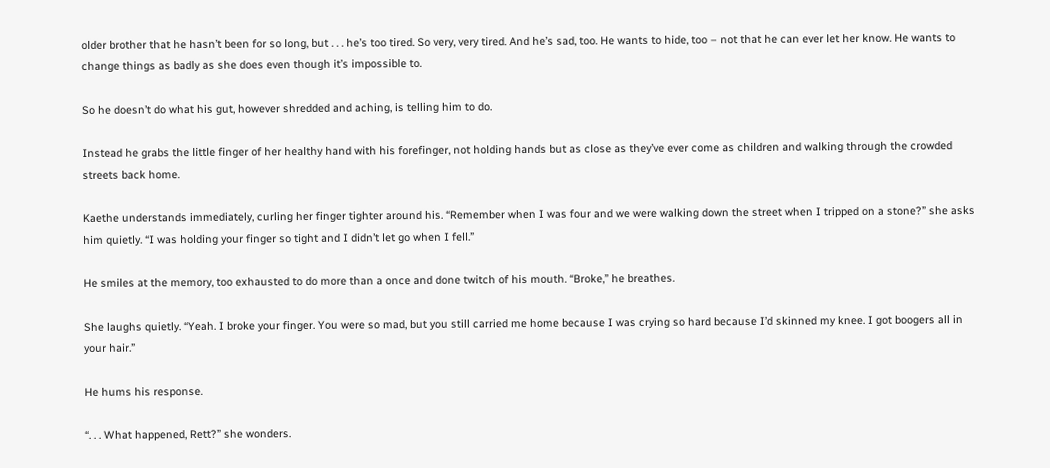older brother that he hasn’t been for so long, but . . . he’s too tired. So very, very tired. And he’s sad, too. He wants to hide, too – not that he can ever let her know. He wants to change things as badly as she does even though it’s impossible to.

So he doesn’t do what his gut, however shredded and aching, is telling him to do.

Instead he grabs the little finger of her healthy hand with his forefinger, not holding hands but as close as they’ve ever come as children and walking through the crowded streets back home.

Kaethe understands immediately, curling her finger tighter around his. “Remember when I was four and we were walking down the street when I tripped on a stone?” she asks him quietly. “I was holding your finger so tight and I didn’t let go when I fell.”

He smiles at the memory, too exhausted to do more than a once and done twitch of his mouth. “Broke,” he breathes.

She laughs quietly. “Yeah. I broke your finger. You were so mad, but you still carried me home because I was crying so hard because I’d skinned my knee. I got boogers all in your hair.”

He hums his response.

“. . . What happened, Rett?” she wonders.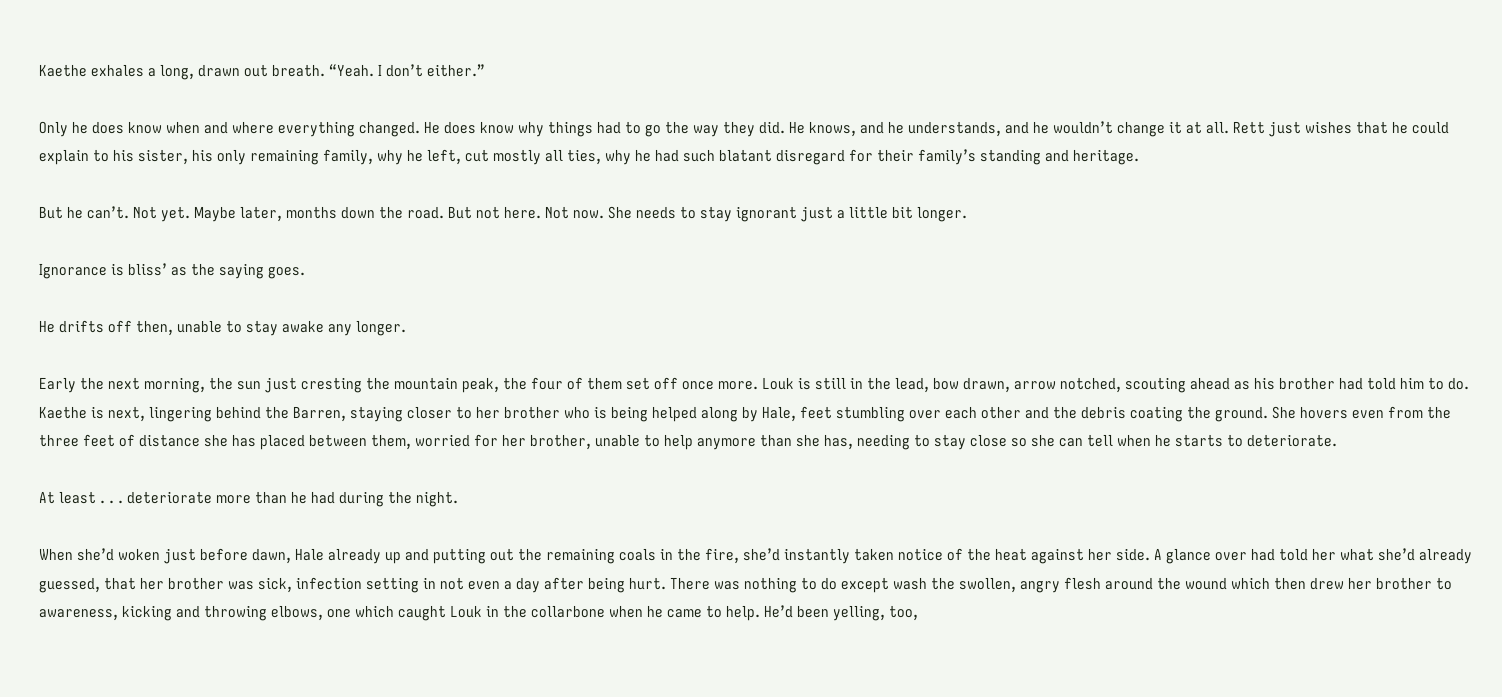Kaethe exhales a long, drawn out breath. “Yeah. I don’t either.”

Only he does know when and where everything changed. He does know why things had to go the way they did. He knows, and he understands, and he wouldn’t change it at all. Rett just wishes that he could explain to his sister, his only remaining family, why he left, cut mostly all ties, why he had such blatant disregard for their family’s standing and heritage.

But he can’t. Not yet. Maybe later, months down the road. But not here. Not now. She needs to stay ignorant just a little bit longer.

Ignorance is bliss’ as the saying goes.

He drifts off then, unable to stay awake any longer.

Early the next morning, the sun just cresting the mountain peak, the four of them set off once more. Louk is still in the lead, bow drawn, arrow notched, scouting ahead as his brother had told him to do. Kaethe is next, lingering behind the Barren, staying closer to her brother who is being helped along by Hale, feet stumbling over each other and the debris coating the ground. She hovers even from the three feet of distance she has placed between them, worried for her brother, unable to help anymore than she has, needing to stay close so she can tell when he starts to deteriorate.

At least . . . deteriorate more than he had during the night.

When she’d woken just before dawn, Hale already up and putting out the remaining coals in the fire, she’d instantly taken notice of the heat against her side. A glance over had told her what she’d already guessed, that her brother was sick, infection setting in not even a day after being hurt. There was nothing to do except wash the swollen, angry flesh around the wound which then drew her brother to awareness, kicking and throwing elbows, one which caught Louk in the collarbone when he came to help. He’d been yelling, too,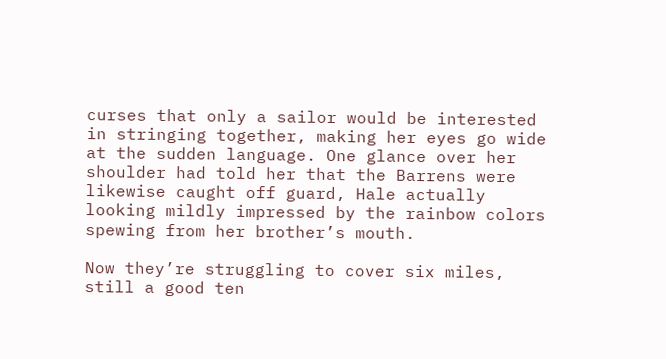curses that only a sailor would be interested in stringing together, making her eyes go wide at the sudden language. One glance over her shoulder had told her that the Barrens were likewise caught off guard, Hale actually looking mildly impressed by the rainbow colors spewing from her brother’s mouth.

Now they’re struggling to cover six miles, still a good ten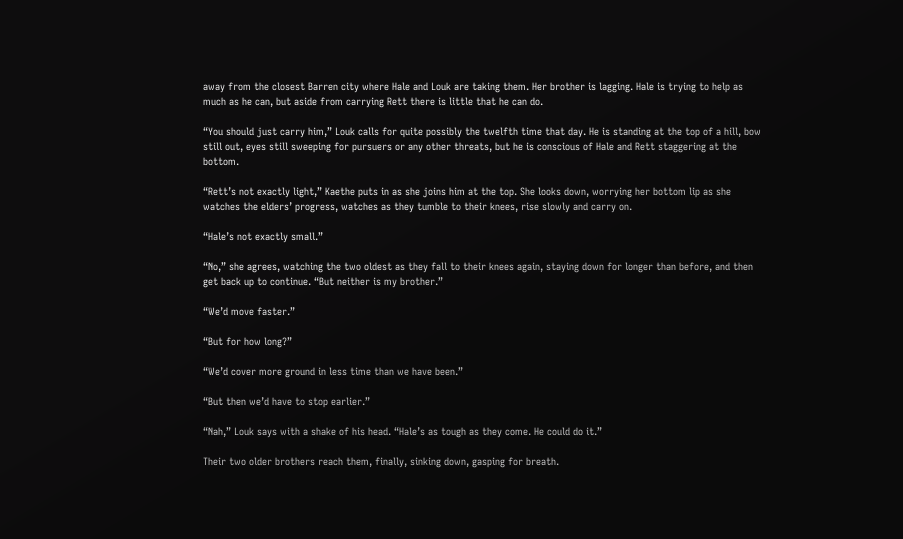away from the closest Barren city where Hale and Louk are taking them. Her brother is lagging. Hale is trying to help as much as he can, but aside from carrying Rett there is little that he can do.

“You should just carry him,” Louk calls for quite possibly the twelfth time that day. He is standing at the top of a hill, bow still out, eyes still sweeping for pursuers or any other threats, but he is conscious of Hale and Rett staggering at the bottom.

“Rett’s not exactly light,” Kaethe puts in as she joins him at the top. She looks down, worrying her bottom lip as she watches the elders’ progress, watches as they tumble to their knees, rise slowly and carry on.

“Hale’s not exactly small.”

“No,” she agrees, watching the two oldest as they fall to their knees again, staying down for longer than before, and then get back up to continue. “But neither is my brother.”

“We’d move faster.”

“But for how long?”

“We’d cover more ground in less time than we have been.”

“But then we’d have to stop earlier.”

“Nah,” Louk says with a shake of his head. “Hale’s as tough as they come. He could do it.”

Their two older brothers reach them, finally, sinking down, gasping for breath.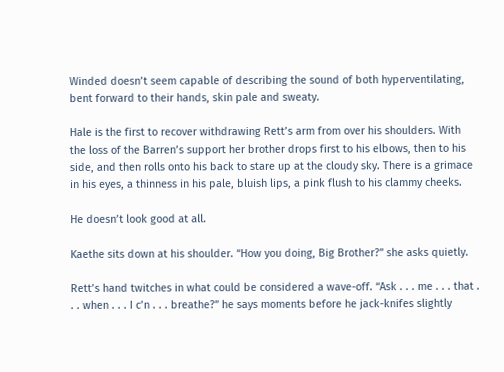Winded doesn’t seem capable of describing the sound of both hyperventilating, bent forward to their hands, skin pale and sweaty.

Hale is the first to recover withdrawing Rett’s arm from over his shoulders. With the loss of the Barren’s support her brother drops first to his elbows, then to his side, and then rolls onto his back to stare up at the cloudy sky. There is a grimace in his eyes, a thinness in his pale, bluish lips, a pink flush to his clammy cheeks.

He doesn’t look good at all.

Kaethe sits down at his shoulder. “How you doing, Big Brother?” she asks quietly.

Rett’s hand twitches in what could be considered a wave-off. “Ask . . . me . . . that . . . when . . . I c’n . . . breathe?” he says moments before he jack-knifes slightly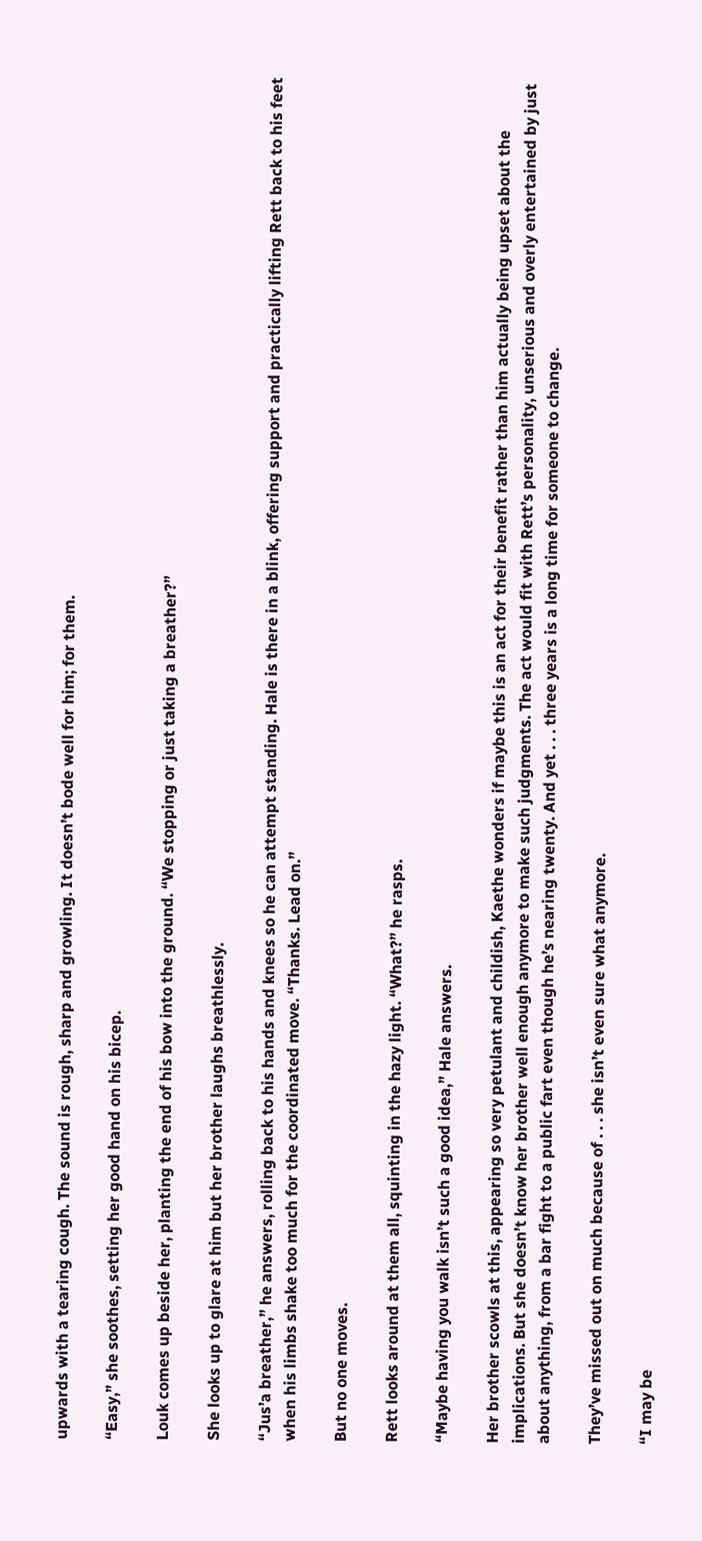upwards with a tearing cough. The sound is rough, sharp and growling. It doesn’t bode well for him; for them.

“Easy,” she soothes, setting her good hand on his bicep.

Louk comes up beside her, planting the end of his bow into the ground. “We stopping or just taking a breather?”

She looks up to glare at him but her brother laughs breathlessly.

“Jus’a breather,” he answers, rolling back to his hands and knees so he can attempt standing. Hale is there in a blink, offering support and practically lifting Rett back to his feet when his limbs shake too much for the coordinated move. “Thanks. Lead on.”

But no one moves.

Rett looks around at them all, squinting in the hazy light. “What?” he rasps.

“Maybe having you walk isn’t such a good idea,” Hale answers.

Her brother scowls at this, appearing so very petulant and childish, Kaethe wonders if maybe this is an act for their benefit rather than him actually being upset about the implications. But she doesn’t know her brother well enough anymore to make such judgments. The act would fit with Rett’s personality, unserious and overly entertained by just about anything, from a bar fight to a public fart even though he’s nearing twenty. And yet . . . three years is a long time for someone to change.

They’ve missed out on much because of . . . she isn’t even sure what anymore.

“I may be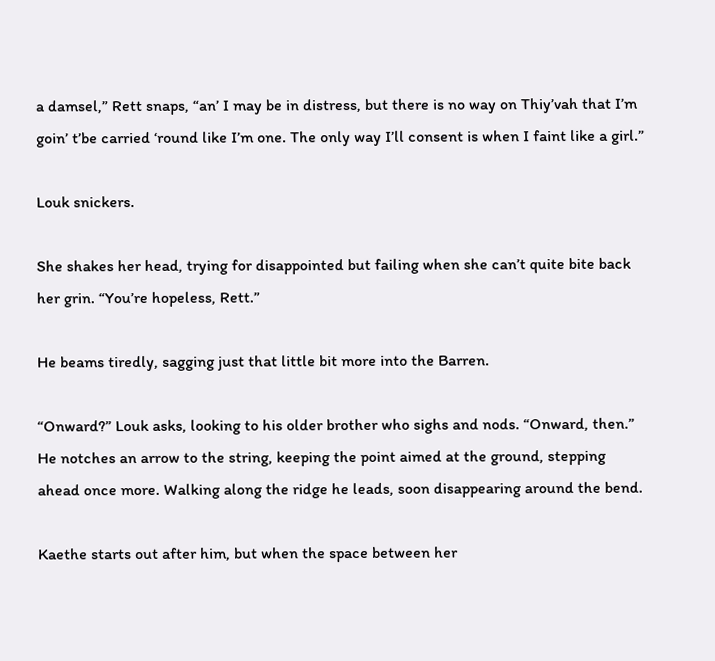a damsel,” Rett snaps, “an’ I may be in distress, but there is no way on Thiy’vah that I’m goin’ t’be carried ‘round like I’m one. The only way I’ll consent is when I faint like a girl.”

Louk snickers.

She shakes her head, trying for disappointed but failing when she can’t quite bite back her grin. “You’re hopeless, Rett.”

He beams tiredly, sagging just that little bit more into the Barren.

“Onward?” Louk asks, looking to his older brother who sighs and nods. “Onward, then.” He notches an arrow to the string, keeping the point aimed at the ground, stepping ahead once more. Walking along the ridge he leads, soon disappearing around the bend.

Kaethe starts out after him, but when the space between her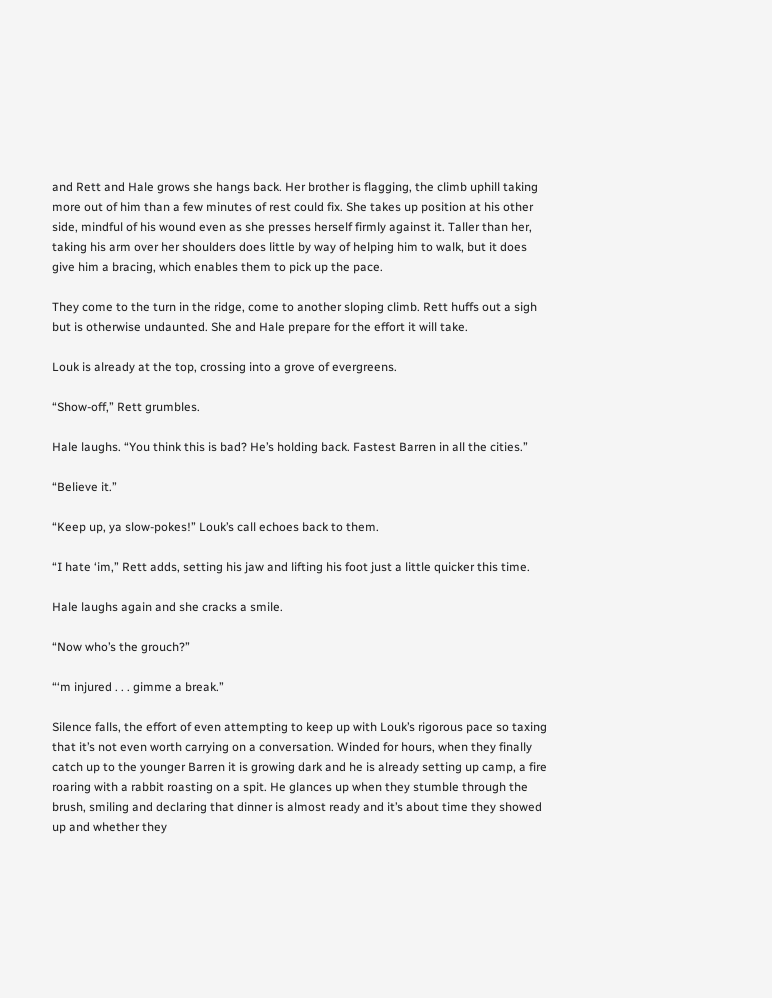and Rett and Hale grows she hangs back. Her brother is flagging, the climb uphill taking more out of him than a few minutes of rest could fix. She takes up position at his other side, mindful of his wound even as she presses herself firmly against it. Taller than her, taking his arm over her shoulders does little by way of helping him to walk, but it does give him a bracing, which enables them to pick up the pace.

They come to the turn in the ridge, come to another sloping climb. Rett huffs out a sigh but is otherwise undaunted. She and Hale prepare for the effort it will take.

Louk is already at the top, crossing into a grove of evergreens.

“Show-off,” Rett grumbles.

Hale laughs. “You think this is bad? He’s holding back. Fastest Barren in all the cities.”

“Believe it.”

“Keep up, ya slow-pokes!” Louk’s call echoes back to them.

“I hate ‘im,” Rett adds, setting his jaw and lifting his foot just a little quicker this time.

Hale laughs again and she cracks a smile.

“Now who’s the grouch?”

“‘m injured . . . gimme a break.”

Silence falls, the effort of even attempting to keep up with Louk’s rigorous pace so taxing that it’s not even worth carrying on a conversation. Winded for hours, when they finally catch up to the younger Barren it is growing dark and he is already setting up camp, a fire roaring with a rabbit roasting on a spit. He glances up when they stumble through the brush, smiling and declaring that dinner is almost ready and it’s about time they showed up and whether they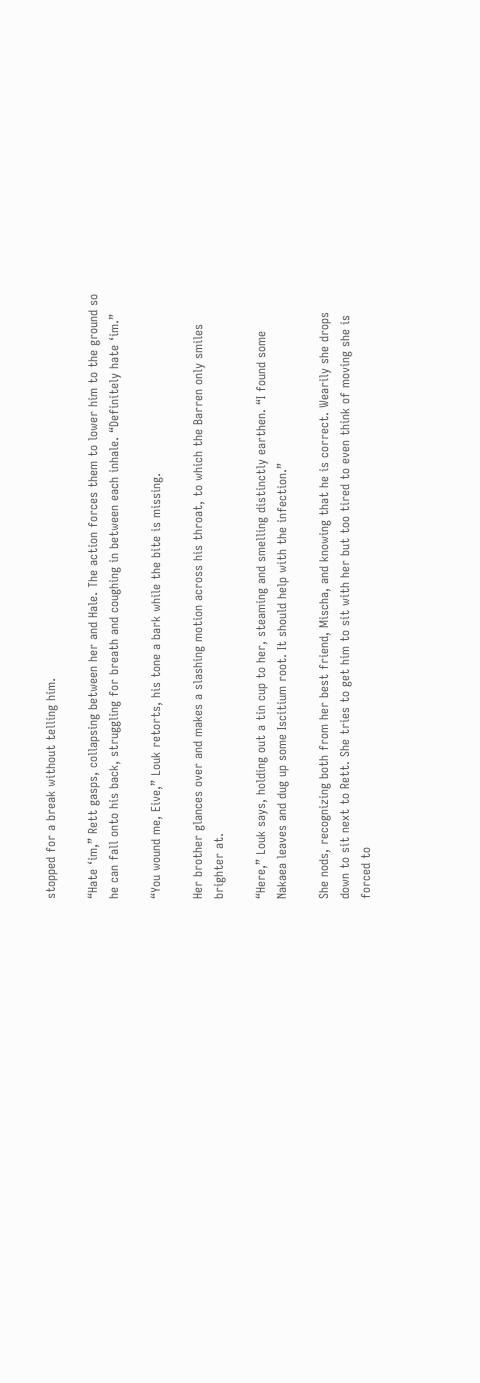stopped for a break without telling him.

“Hate ‘im,” Rett gasps, collapsing between her and Hale. The action forces them to lower him to the ground so he can fall onto his back, struggling for breath and coughing in between each inhale. “Definitely hate ‘im.”

“You wound me, Eive,” Louk retorts, his tone a bark while the bite is missing.

Her brother glances over and makes a slashing motion across his throat, to which the Barren only smiles brighter at.

“Here,” Louk says, holding out a tin cup to her, steaming and smelling distinctly earthen. “I found some Nakaea leaves and dug up some Iscitium root. It should help with the infection.”

She nods, recognizing both from her best friend, Mischa, and knowing that he is correct. Wearily she drops down to sit next to Rett. She tries to get him to sit with her but too tired to even think of moving she is forced to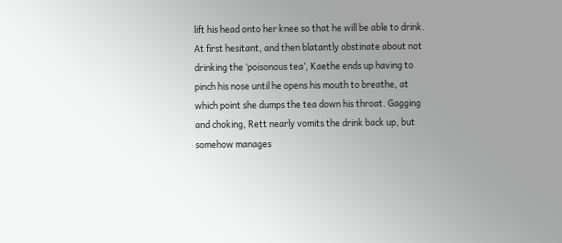lift his head onto her knee so that he will be able to drink. At first hesitant, and then blatantly obstinate about not drinking the ‘poisonous tea’, Kaethe ends up having to pinch his nose until he opens his mouth to breathe, at which point she dumps the tea down his throat. Gagging and choking, Rett nearly vomits the drink back up, but somehow manages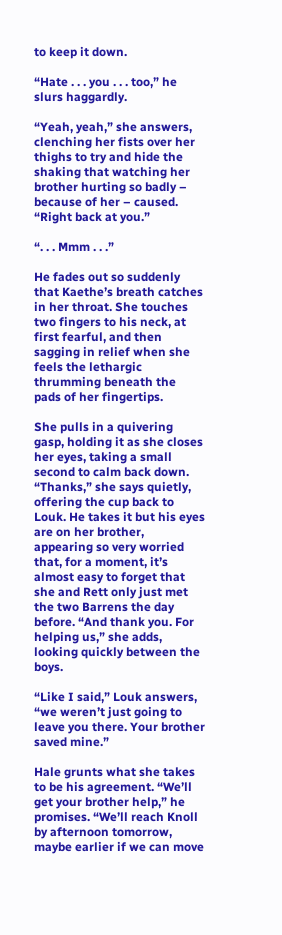to keep it down.

“Hate . . . you . . . too,” he slurs haggardly.

“Yeah, yeah,” she answers, clenching her fists over her thighs to try and hide the shaking that watching her brother hurting so badly – because of her – caused. “Right back at you.”

“. . . Mmm . . .”

He fades out so suddenly that Kaethe’s breath catches in her throat. She touches two fingers to his neck, at first fearful, and then sagging in relief when she feels the lethargic thrumming beneath the pads of her fingertips.

She pulls in a quivering gasp, holding it as she closes her eyes, taking a small second to calm back down. “Thanks,” she says quietly, offering the cup back to Louk. He takes it but his eyes are on her brother, appearing so very worried that, for a moment, it’s almost easy to forget that she and Rett only just met the two Barrens the day before. “And thank you. For helping us,” she adds, looking quickly between the boys.

“Like I said,” Louk answers, “we weren’t just going to leave you there. Your brother saved mine.”

Hale grunts what she takes to be his agreement. “We’ll get your brother help,” he promises. “We’ll reach Knoll by afternoon tomorrow, maybe earlier if we can move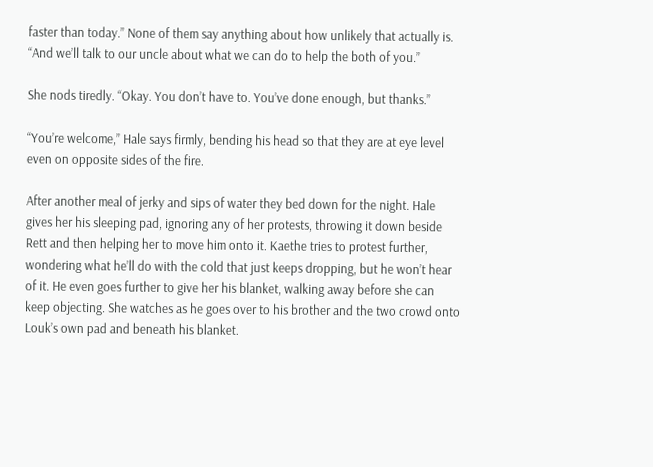faster than today.” None of them say anything about how unlikely that actually is. “And we’ll talk to our uncle about what we can do to help the both of you.”

She nods tiredly. “Okay. You don’t have to. You’ve done enough, but thanks.”

“You’re welcome,” Hale says firmly, bending his head so that they are at eye level even on opposite sides of the fire.

After another meal of jerky and sips of water they bed down for the night. Hale gives her his sleeping pad, ignoring any of her protests, throwing it down beside Rett and then helping her to move him onto it. Kaethe tries to protest further, wondering what he’ll do with the cold that just keeps dropping, but he won’t hear of it. He even goes further to give her his blanket, walking away before she can keep objecting. She watches as he goes over to his brother and the two crowd onto Louk’s own pad and beneath his blanket.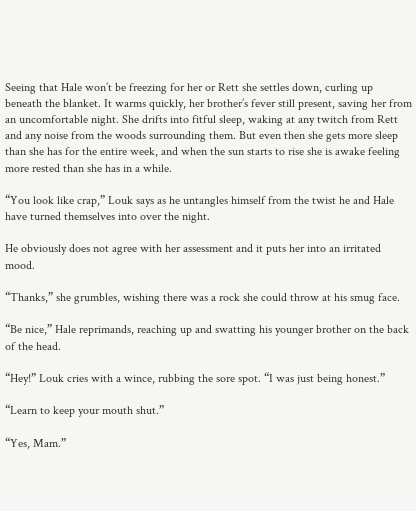Seeing that Hale won’t be freezing for her or Rett she settles down, curling up beneath the blanket. It warms quickly, her brother’s fever still present, saving her from an uncomfortable night. She drifts into fitful sleep, waking at any twitch from Rett and any noise from the woods surrounding them. But even then she gets more sleep than she has for the entire week, and when the sun starts to rise she is awake feeling more rested than she has in a while.

“You look like crap,” Louk says as he untangles himself from the twist he and Hale have turned themselves into over the night.

He obviously does not agree with her assessment and it puts her into an irritated mood.

“Thanks,” she grumbles, wishing there was a rock she could throw at his smug face.

“Be nice,” Hale reprimands, reaching up and swatting his younger brother on the back of the head.

“Hey!” Louk cries with a wince, rubbing the sore spot. “I was just being honest.”

“Learn to keep your mouth shut.”

“Yes, Mam.”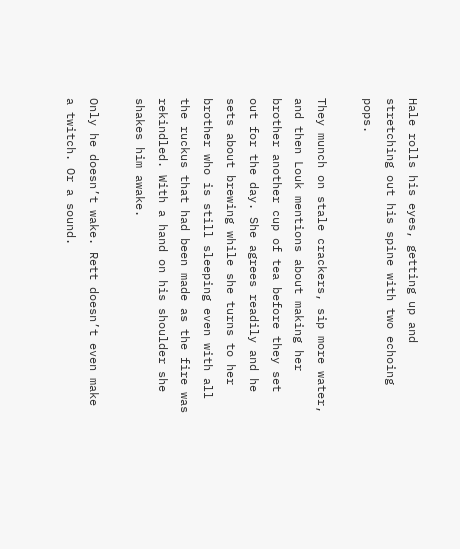Hale rolls his eyes, getting up and stretching out his spine with two echoing pops.

They munch on stale crackers, sip more water, and then Louk mentions about making her brother another cup of tea before they set out for the day. She agrees readily and he sets about brewing while she turns to her brother who is still sleeping even with all the ruckus that had been made as the fire was rekindled. With a hand on his shoulder she shakes him awake.

Only he doesn’t wake. Rett doesn’t even make a twitch. Or a sound.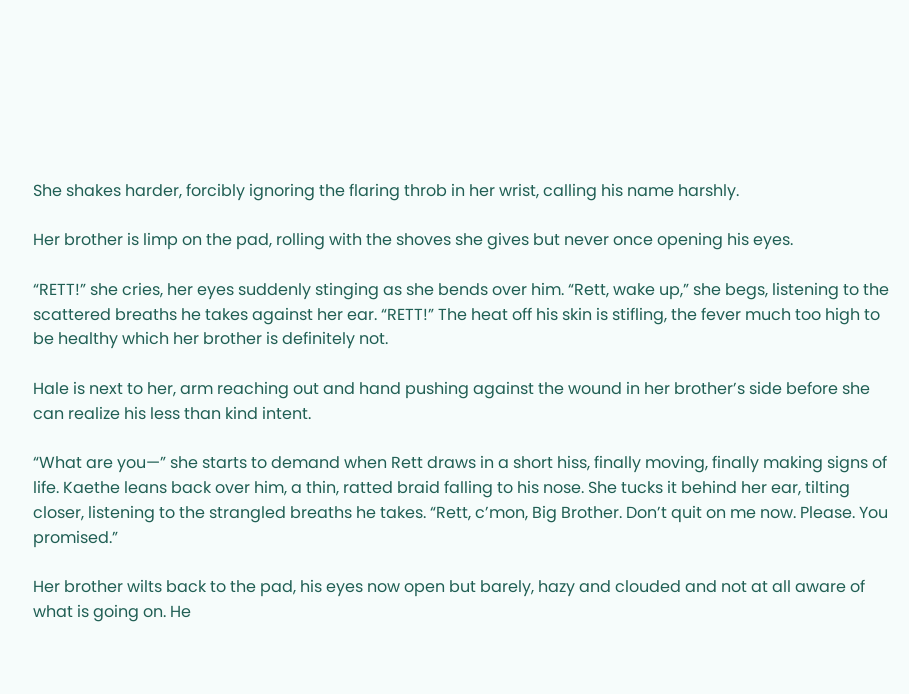She shakes harder, forcibly ignoring the flaring throb in her wrist, calling his name harshly.

Her brother is limp on the pad, rolling with the shoves she gives but never once opening his eyes.

“RETT!” she cries, her eyes suddenly stinging as she bends over him. “Rett, wake up,” she begs, listening to the scattered breaths he takes against her ear. “RETT!” The heat off his skin is stifling, the fever much too high to be healthy which her brother is definitely not.

Hale is next to her, arm reaching out and hand pushing against the wound in her brother’s side before she can realize his less than kind intent.

“What are you—” she starts to demand when Rett draws in a short hiss, finally moving, finally making signs of life. Kaethe leans back over him, a thin, ratted braid falling to his nose. She tucks it behind her ear, tilting closer, listening to the strangled breaths he takes. “Rett, c’mon, Big Brother. Don’t quit on me now. Please. You promised.”

Her brother wilts back to the pad, his eyes now open but barely, hazy and clouded and not at all aware of what is going on. He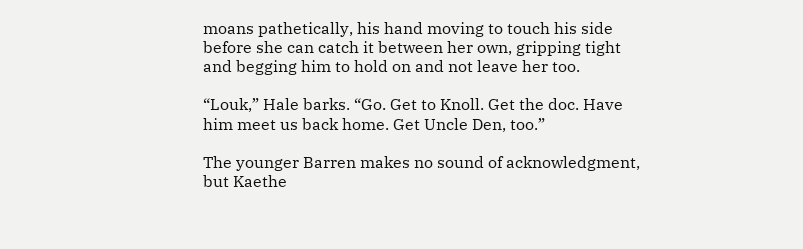moans pathetically, his hand moving to touch his side before she can catch it between her own, gripping tight and begging him to hold on and not leave her too.

“Louk,” Hale barks. “Go. Get to Knoll. Get the doc. Have him meet us back home. Get Uncle Den, too.”

The younger Barren makes no sound of acknowledgment, but Kaethe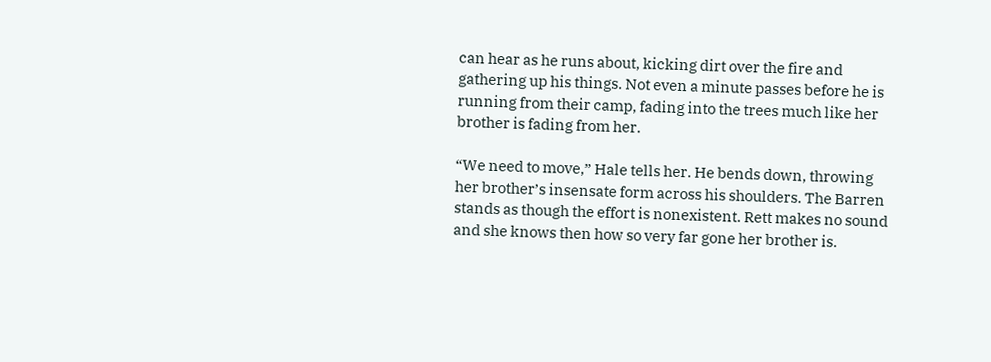can hear as he runs about, kicking dirt over the fire and gathering up his things. Not even a minute passes before he is running from their camp, fading into the trees much like her brother is fading from her.

“We need to move,” Hale tells her. He bends down, throwing her brother’s insensate form across his shoulders. The Barren stands as though the effort is nonexistent. Rett makes no sound and she knows then how so very far gone her brother is.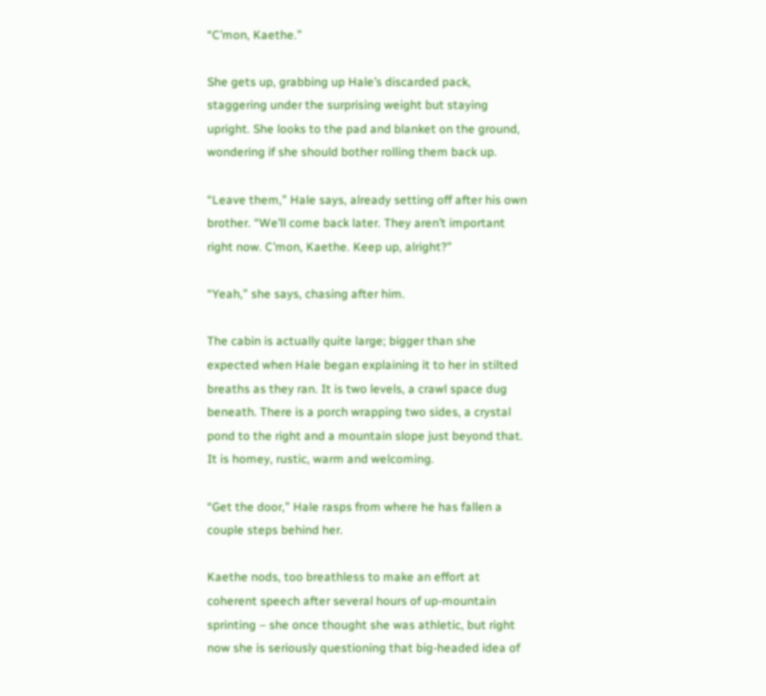“C’mon, Kaethe.”

She gets up, grabbing up Hale’s discarded pack, staggering under the surprising weight but staying upright. She looks to the pad and blanket on the ground, wondering if she should bother rolling them back up.

“Leave them,” Hale says, already setting off after his own brother. “We’ll come back later. They aren’t important right now. C’mon, Kaethe. Keep up, alright?”

“Yeah,” she says, chasing after him.

The cabin is actually quite large; bigger than she expected when Hale began explaining it to her in stilted breaths as they ran. It is two levels, a crawl space dug beneath. There is a porch wrapping two sides, a crystal pond to the right and a mountain slope just beyond that. It is homey, rustic, warm and welcoming.

“Get the door,” Hale rasps from where he has fallen a couple steps behind her.

Kaethe nods, too breathless to make an effort at coherent speech after several hours of up-mountain sprinting – she once thought she was athletic, but right now she is seriously questioning that big-headed idea of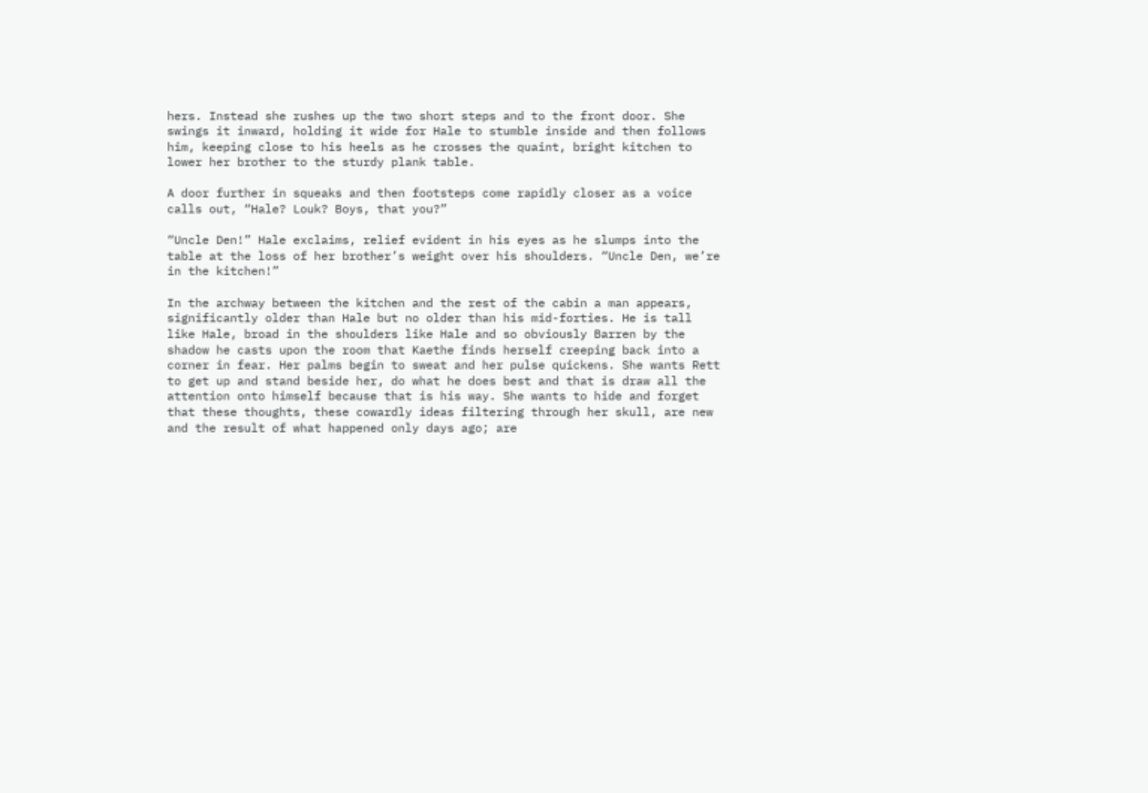hers. Instead she rushes up the two short steps and to the front door. She swings it inward, holding it wide for Hale to stumble inside and then follows him, keeping close to his heels as he crosses the quaint, bright kitchen to lower her brother to the sturdy plank table.

A door further in squeaks and then footsteps come rapidly closer as a voice calls out, “Hale? Louk? Boys, that you?”

“Uncle Den!” Hale exclaims, relief evident in his eyes as he slumps into the table at the loss of her brother’s weight over his shoulders. “Uncle Den, we’re in the kitchen!”

In the archway between the kitchen and the rest of the cabin a man appears, significantly older than Hale but no older than his mid-forties. He is tall like Hale, broad in the shoulders like Hale and so obviously Barren by the shadow he casts upon the room that Kaethe finds herself creeping back into a corner in fear. Her palms begin to sweat and her pulse quickens. She wants Rett to get up and stand beside her, do what he does best and that is draw all the attention onto himself because that is his way. She wants to hide and forget that these thoughts, these cowardly ideas filtering through her skull, are new and the result of what happened only days ago; are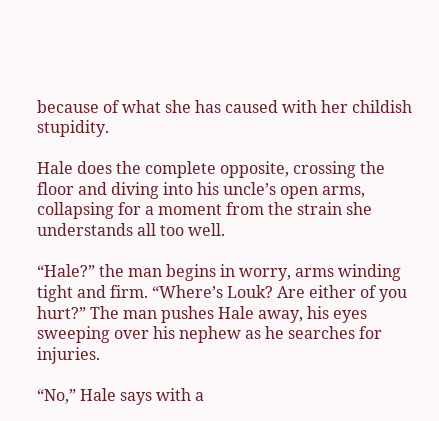because of what she has caused with her childish stupidity.

Hale does the complete opposite, crossing the floor and diving into his uncle’s open arms, collapsing for a moment from the strain she understands all too well.

“Hale?” the man begins in worry, arms winding tight and firm. “Where’s Louk? Are either of you hurt?” The man pushes Hale away, his eyes sweeping over his nephew as he searches for injuries.

“No,” Hale says with a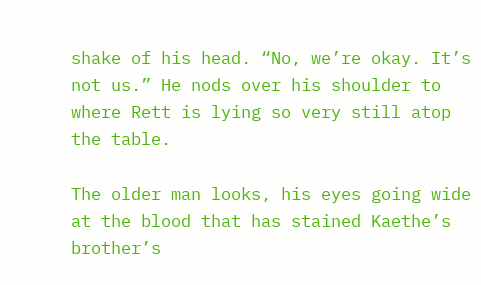shake of his head. “No, we’re okay. It’s not us.” He nods over his shoulder to where Rett is lying so very still atop the table.

The older man looks, his eyes going wide at the blood that has stained Kaethe’s brother’s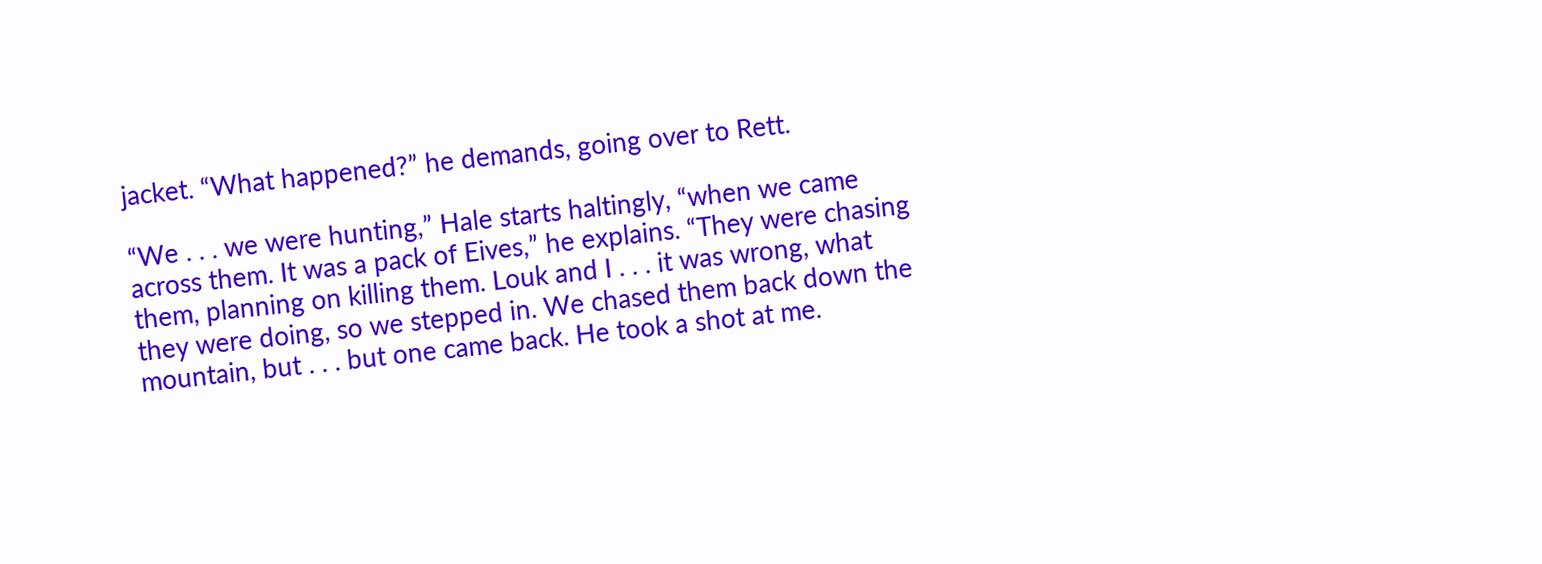jacket. “What happened?” he demands, going over to Rett.

“We . . . we were hunting,” Hale starts haltingly, “when we came across them. It was a pack of Eives,” he explains. “They were chasing them, planning on killing them. Louk and I . . . it was wrong, what they were doing, so we stepped in. We chased them back down the mountain, but . . . but one came back. He took a shot at me.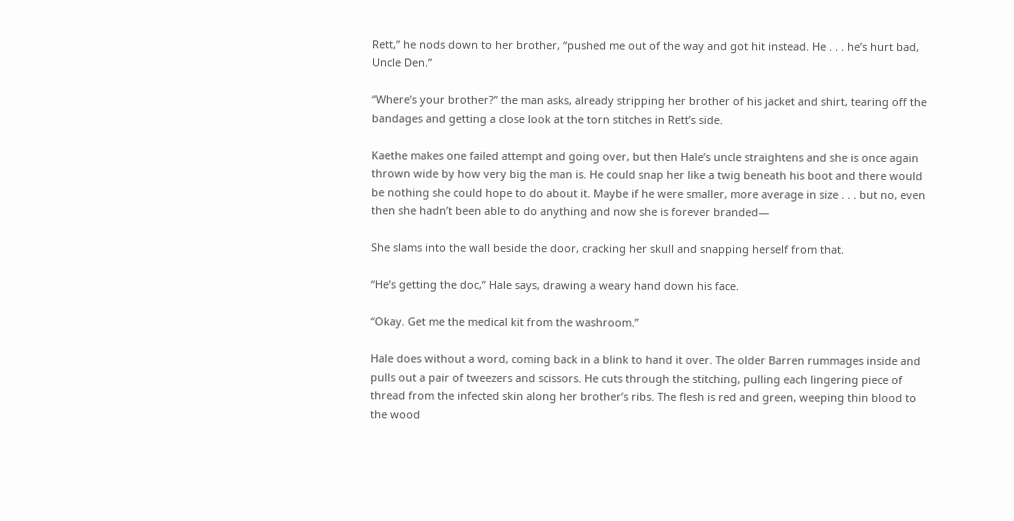Rett,” he nods down to her brother, “pushed me out of the way and got hit instead. He . . . he’s hurt bad, Uncle Den.”

“Where’s your brother?” the man asks, already stripping her brother of his jacket and shirt, tearing off the bandages and getting a close look at the torn stitches in Rett’s side.

Kaethe makes one failed attempt and going over, but then Hale’s uncle straightens and she is once again thrown wide by how very big the man is. He could snap her like a twig beneath his boot and there would be nothing she could hope to do about it. Maybe if he were smaller, more average in size . . . but no, even then she hadn’t been able to do anything and now she is forever branded—

She slams into the wall beside the door, cracking her skull and snapping herself from that.

“He’s getting the doc,” Hale says, drawing a weary hand down his face.

“Okay. Get me the medical kit from the washroom.”

Hale does without a word, coming back in a blink to hand it over. The older Barren rummages inside and pulls out a pair of tweezers and scissors. He cuts through the stitching, pulling each lingering piece of thread from the infected skin along her brother’s ribs. The flesh is red and green, weeping thin blood to the wood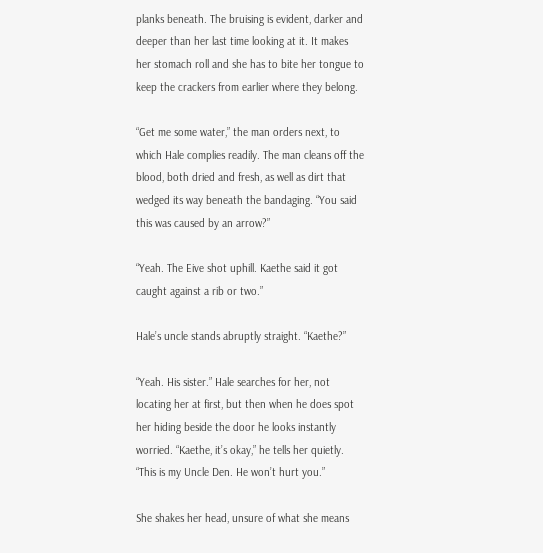planks beneath. The bruising is evident, darker and deeper than her last time looking at it. It makes her stomach roll and she has to bite her tongue to keep the crackers from earlier where they belong.

“Get me some water,” the man orders next, to which Hale complies readily. The man cleans off the blood, both dried and fresh, as well as dirt that wedged its way beneath the bandaging. “You said this was caused by an arrow?”

“Yeah. The Eive shot uphill. Kaethe said it got caught against a rib or two.”

Hale’s uncle stands abruptly straight. “Kaethe?”

“Yeah. His sister.” Hale searches for her, not locating her at first, but then when he does spot her hiding beside the door he looks instantly worried. “Kaethe, it’s okay,” he tells her quietly. “This is my Uncle Den. He won’t hurt you.”

She shakes her head, unsure of what she means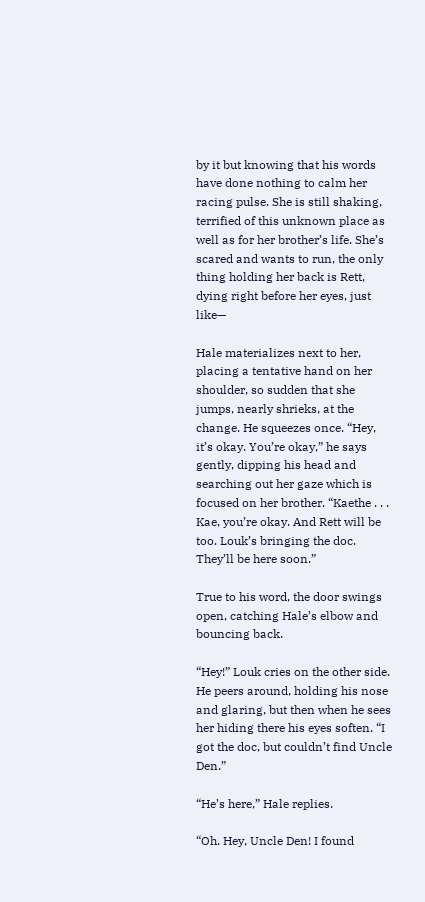by it but knowing that his words have done nothing to calm her racing pulse. She is still shaking, terrified of this unknown place as well as for her brother’s life. She’s scared and wants to run, the only thing holding her back is Rett, dying right before her eyes, just like—

Hale materializes next to her, placing a tentative hand on her shoulder, so sudden that she jumps, nearly shrieks, at the change. He squeezes once. “Hey, it’s okay. You’re okay,” he says gently, dipping his head and searching out her gaze which is focused on her brother. “Kaethe . . . Kae, you’re okay. And Rett will be too. Louk’s bringing the doc. They’ll be here soon.”

True to his word, the door swings open, catching Hale’s elbow and bouncing back.

“Hey!” Louk cries on the other side. He peers around, holding his nose and glaring, but then when he sees her hiding there his eyes soften. “I got the doc, but couldn’t find Uncle Den.”

“He’s here,” Hale replies.

“Oh. Hey, Uncle Den! I found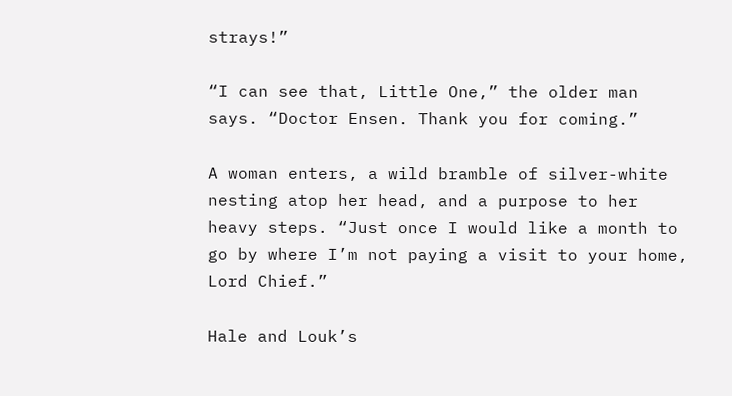strays!”

“I can see that, Little One,” the older man says. “Doctor Ensen. Thank you for coming.”

A woman enters, a wild bramble of silver-white nesting atop her head, and a purpose to her heavy steps. “Just once I would like a month to go by where I’m not paying a visit to your home, Lord Chief.”

Hale and Louk’s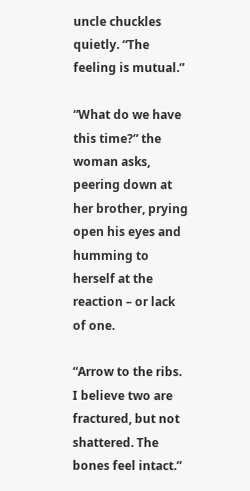uncle chuckles quietly. “The feeling is mutual.”

“What do we have this time?” the woman asks, peering down at her brother, prying open his eyes and humming to herself at the reaction – or lack of one.

“Arrow to the ribs. I believe two are fractured, but not shattered. The bones feel intact.”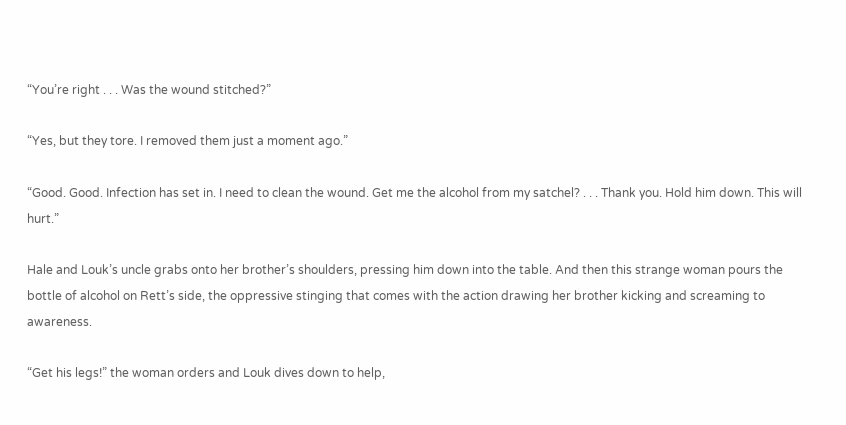“You’re right . . . Was the wound stitched?”

“Yes, but they tore. I removed them just a moment ago.”

“Good. Good. Infection has set in. I need to clean the wound. Get me the alcohol from my satchel? . . . Thank you. Hold him down. This will hurt.”

Hale and Louk’s uncle grabs onto her brother’s shoulders, pressing him down into the table. And then this strange woman pours the bottle of alcohol on Rett’s side, the oppressive stinging that comes with the action drawing her brother kicking and screaming to awareness.

“Get his legs!” the woman orders and Louk dives down to help,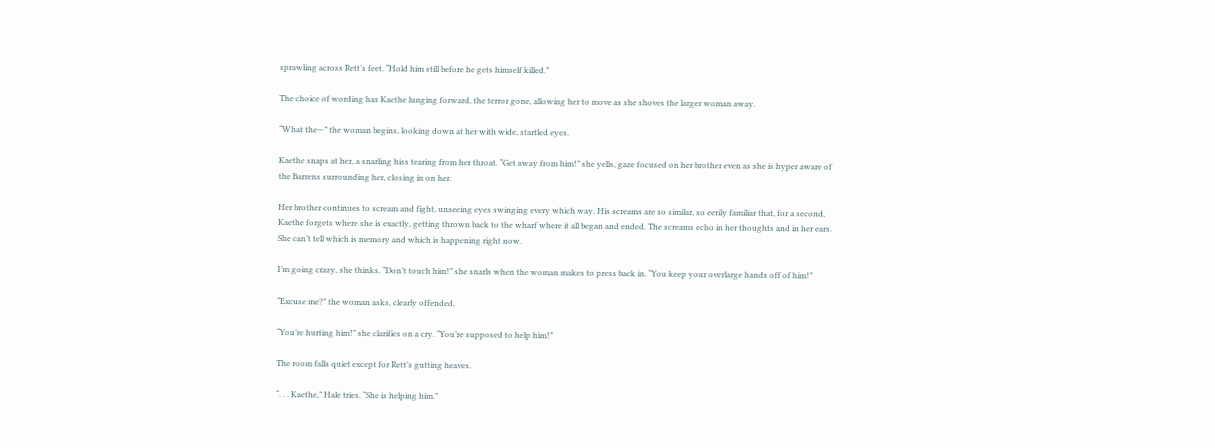sprawling across Rett’s feet. “Hold him still before he gets himself killed.”

The choice of wording has Kaethe lunging forward, the terror gone, allowing her to move as she shoves the larger woman away.

“What the—” the woman begins, looking down at her with wide, startled eyes.

Kaethe snaps at her, a snarling hiss tearing from her throat. “Get away from him!” she yells, gaze focused on her brother even as she is hyper aware of the Barrens surrounding her, closing in on her.

Her brother continues to scream and fight, unseeing eyes swinging every which way. His screams are so similar, so eerily familiar that, for a second, Kaethe forgets where she is exactly, getting thrown back to the wharf where it all began and ended. The screams echo in her thoughts and in her ears. She can’t tell which is memory and which is happening right now.

I’m going crazy, she thinks. “Don’t touch him!” she snarls when the woman makes to press back in. “You keep your overlarge hands off of him!”

“Excuse me?” the woman asks, clearly offended.

“You’re hurting him!” she clarifies on a cry. “You’re supposed to help him!”

The room falls quiet except for Rett’s gutting heaves.

“. . . Kaethe,” Hale tries. “She is helping him.”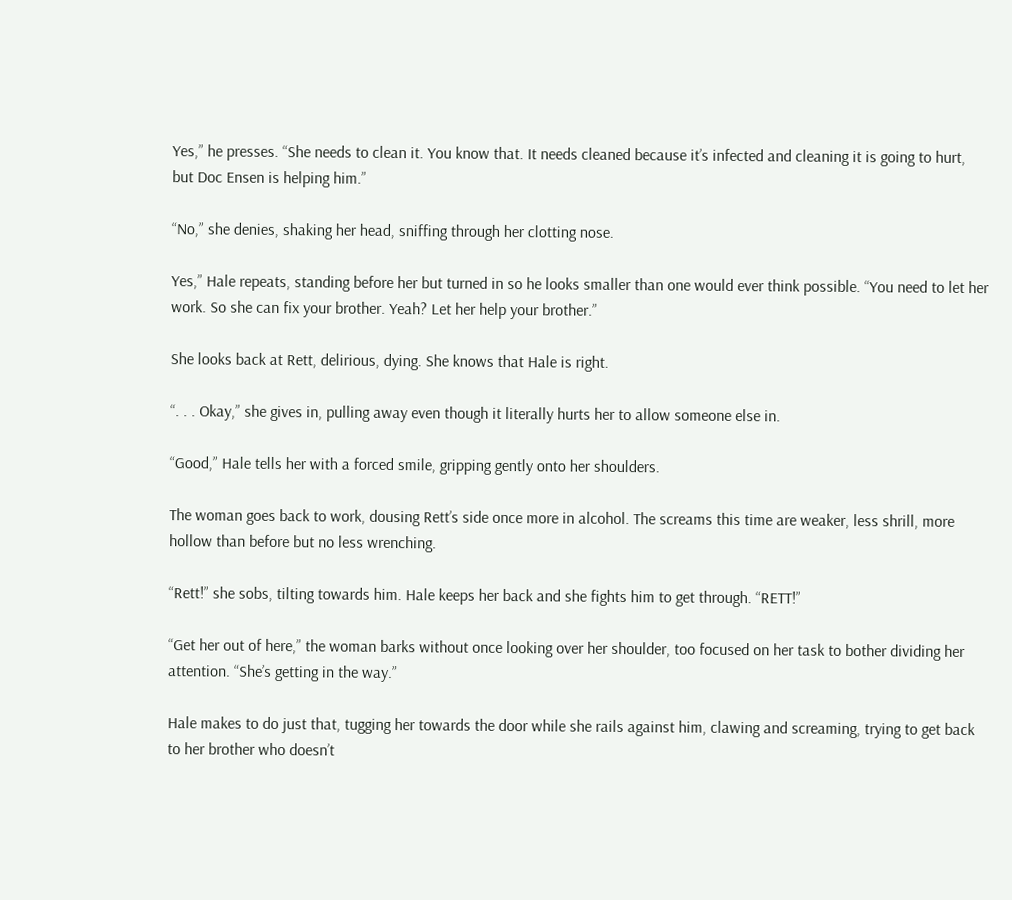Yes,” he presses. “She needs to clean it. You know that. It needs cleaned because it’s infected and cleaning it is going to hurt, but Doc Ensen is helping him.”

“No,” she denies, shaking her head, sniffing through her clotting nose.

Yes,” Hale repeats, standing before her but turned in so he looks smaller than one would ever think possible. “You need to let her work. So she can fix your brother. Yeah? Let her help your brother.”

She looks back at Rett, delirious, dying. She knows that Hale is right.

“. . . Okay,” she gives in, pulling away even though it literally hurts her to allow someone else in.

“Good,” Hale tells her with a forced smile, gripping gently onto her shoulders.

The woman goes back to work, dousing Rett’s side once more in alcohol. The screams this time are weaker, less shrill, more hollow than before but no less wrenching.

“Rett!” she sobs, tilting towards him. Hale keeps her back and she fights him to get through. “RETT!”

“Get her out of here,” the woman barks without once looking over her shoulder, too focused on her task to bother dividing her attention. “She’s getting in the way.”

Hale makes to do just that, tugging her towards the door while she rails against him, clawing and screaming, trying to get back to her brother who doesn’t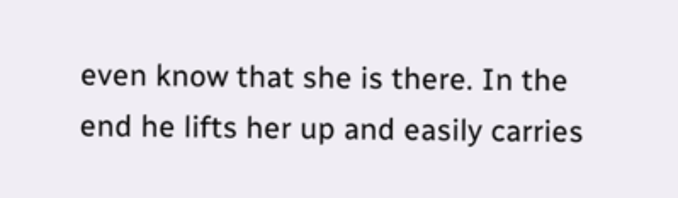even know that she is there. In the end he lifts her up and easily carries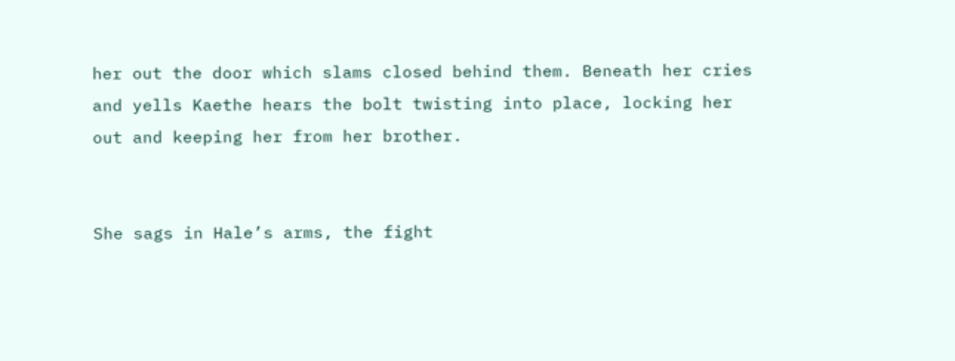her out the door which slams closed behind them. Beneath her cries and yells Kaethe hears the bolt twisting into place, locking her out and keeping her from her brother.


She sags in Hale’s arms, the fight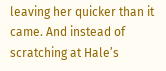leaving her quicker than it came. And instead of scratching at Hale’s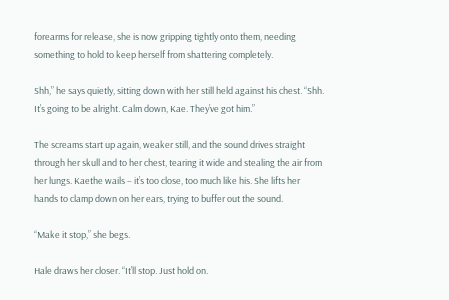forearms for release, she is now gripping tightly onto them, needing something to hold to keep herself from shattering completely.

Shh,” he says quietly, sitting down with her still held against his chest. “Shh. It’s going to be alright. Calm down, Kae. They’ve got him.”

The screams start up again, weaker still, and the sound drives straight through her skull and to her chest, tearing it wide and stealing the air from her lungs. Kaethe wails – it’s too close, too much like his. She lifts her hands to clamp down on her ears, trying to buffer out the sound.

“Make it stop,” she begs.

Hale draws her closer. “It’ll stop. Just hold on.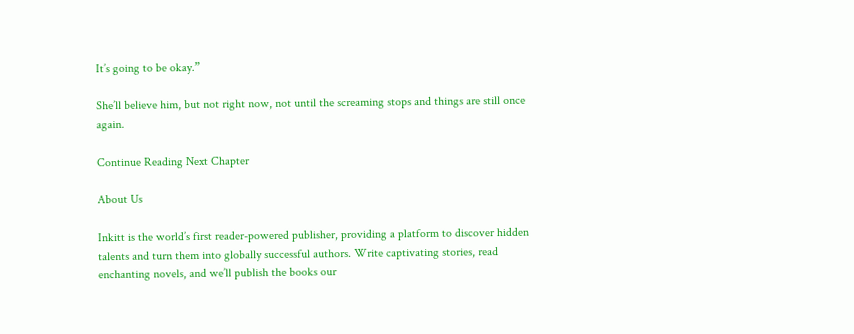It’s going to be okay.”

She’ll believe him, but not right now, not until the screaming stops and things are still once again.

Continue Reading Next Chapter

About Us

Inkitt is the world’s first reader-powered publisher, providing a platform to discover hidden talents and turn them into globally successful authors. Write captivating stories, read enchanting novels, and we’ll publish the books our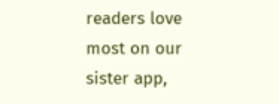readers love most on our sister app,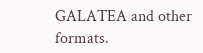GALATEA and other formats.